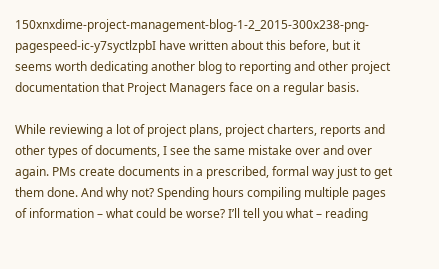150xnxdime-project-management-blog-1-2_2015-300x238-png-pagespeed-ic-y7syctlzpbI have written about this before, but it seems worth dedicating another blog to reporting and other project documentation that Project Managers face on a regular basis.

While reviewing a lot of project plans, project charters, reports and other types of documents, I see the same mistake over and over again. PMs create documents in a prescribed, formal way just to get them done. And why not? Spending hours compiling multiple pages of information – what could be worse? I’ll tell you what – reading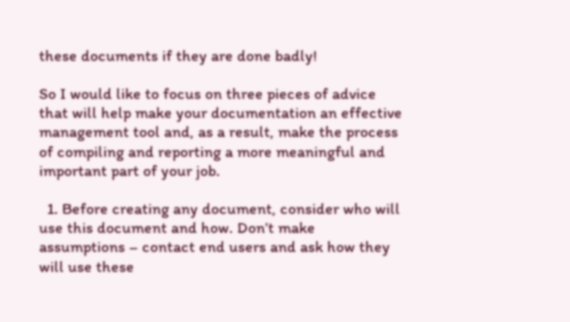these documents if they are done badly!

So I would like to focus on three pieces of advice that will help make your documentation an effective management tool and, as a result, make the process of compiling and reporting a more meaningful and important part of your job.

  1. Before creating any document, consider who will use this document and how. Don’t make assumptions – contact end users and ask how they will use these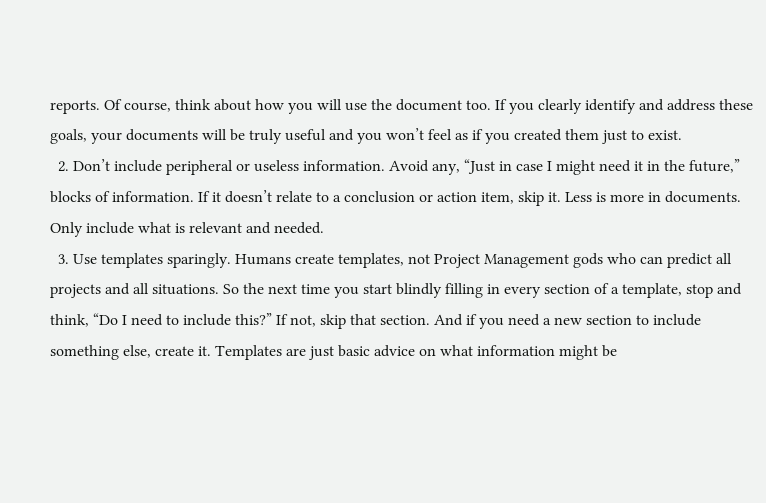reports. Of course, think about how you will use the document too. If you clearly identify and address these goals, your documents will be truly useful and you won’t feel as if you created them just to exist.
  2. Don’t include peripheral or useless information. Avoid any, “Just in case I might need it in the future,” blocks of information. If it doesn’t relate to a conclusion or action item, skip it. Less is more in documents. Only include what is relevant and needed.
  3. Use templates sparingly. Humans create templates, not Project Management gods who can predict all projects and all situations. So the next time you start blindly filling in every section of a template, stop and think, “Do I need to include this?” If not, skip that section. And if you need a new section to include something else, create it. Templates are just basic advice on what information might be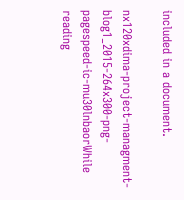included in a document.

nx120xdima-project-managment-blog1_2015-264x300-png-pagespeed-ic-mu30lnbaorWhile reading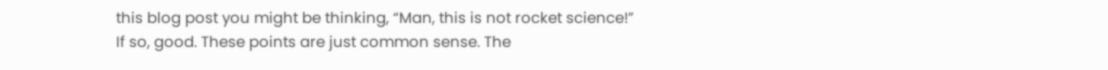this blog post you might be thinking, “Man, this is not rocket science!” If so, good. These points are just common sense. The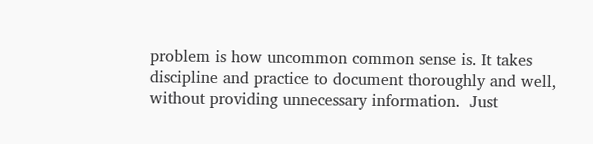problem is how uncommon common sense is. It takes discipline and practice to document thoroughly and well, without providing unnecessary information.  Just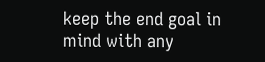keep the end goal in mind with any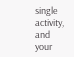single activity, and your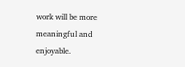work will be more meaningful and enjoyable.